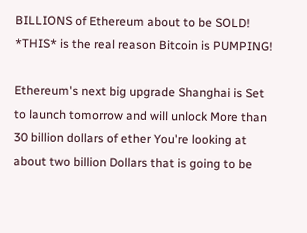BILLIONS of Ethereum about to be SOLD! *THIS* is the real reason Bitcoin is PUMPING!

Ethereum's next big upgrade Shanghai is Set to launch tomorrow and will unlock More than 30 billion dollars of ether You're looking at about two billion Dollars that is going to be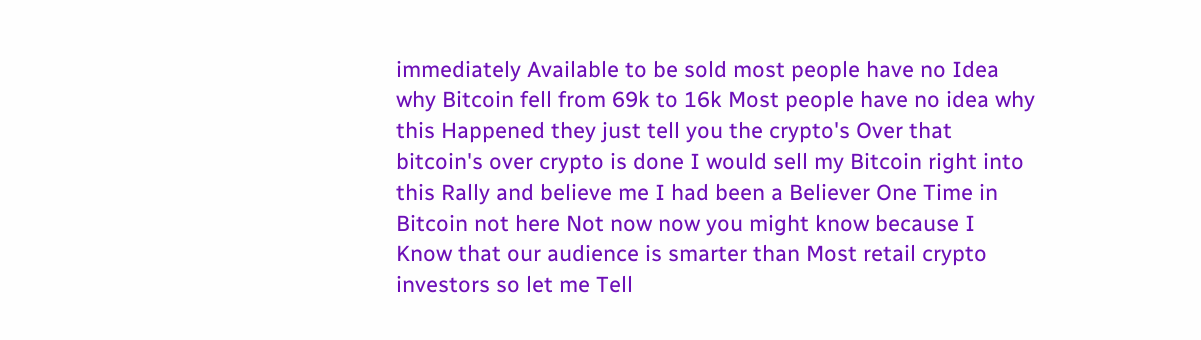immediately Available to be sold most people have no Idea why Bitcoin fell from 69k to 16k Most people have no idea why this Happened they just tell you the crypto's Over that bitcoin's over crypto is done I would sell my Bitcoin right into this Rally and believe me I had been a Believer One Time in Bitcoin not here Not now now you might know because I Know that our audience is smarter than Most retail crypto investors so let me Tell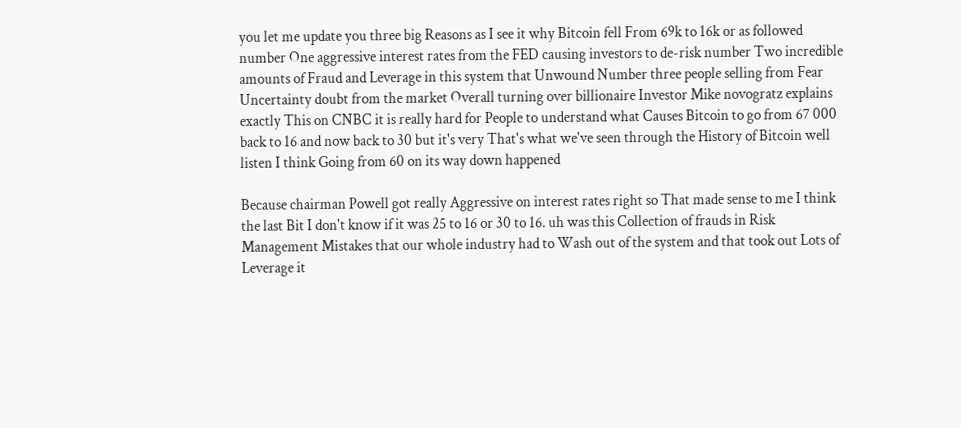you let me update you three big Reasons as I see it why Bitcoin fell From 69k to 16k or as followed number One aggressive interest rates from the FED causing investors to de-risk number Two incredible amounts of Fraud and Leverage in this system that Unwound Number three people selling from Fear Uncertainty doubt from the market Overall turning over billionaire Investor Mike novogratz explains exactly This on CNBC it is really hard for People to understand what Causes Bitcoin to go from 67 000 back to 16 and now back to 30 but it's very That's what we've seen through the History of Bitcoin well listen I think Going from 60 on its way down happened

Because chairman Powell got really Aggressive on interest rates right so That made sense to me I think the last Bit I don't know if it was 25 to 16 or 30 to 16. uh was this Collection of frauds in Risk Management Mistakes that our whole industry had to Wash out of the system and that took out Lots of Leverage it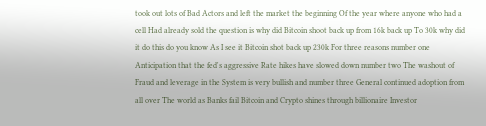took out lots of Bad Actors and left the market the beginning Of the year where anyone who had a cell Had already sold the question is why did Bitcoin shoot back up from 16k back up To 30k why did it do this do you know As I see it Bitcoin shot back up 230k For three reasons number one Anticipation that the fed's aggressive Rate hikes have slowed down number two The washout of Fraud and leverage in the System is very bullish and number three General continued adoption from all over The world as Banks fail Bitcoin and Crypto shines through billionaire Investor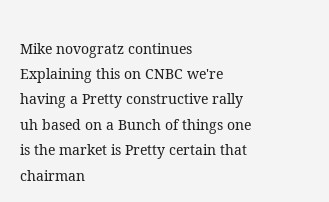Mike novogratz continues Explaining this on CNBC we're having a Pretty constructive rally uh based on a Bunch of things one is the market is Pretty certain that chairman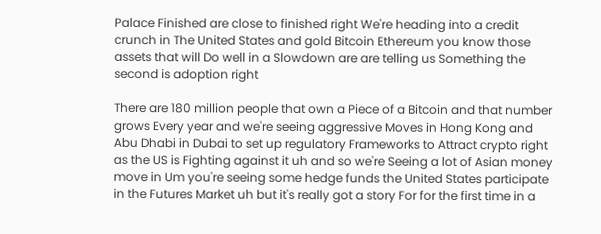Palace Finished are close to finished right We're heading into a credit crunch in The United States and gold Bitcoin Ethereum you know those assets that will Do well in a Slowdown are are telling us Something the second is adoption right

There are 180 million people that own a Piece of a Bitcoin and that number grows Every year and we're seeing aggressive Moves in Hong Kong and Abu Dhabi in Dubai to set up regulatory Frameworks to Attract crypto right as the US is Fighting against it uh and so we're Seeing a lot of Asian money move in Um you're seeing some hedge funds the United States participate in the Futures Market uh but it's really got a story For for the first time in a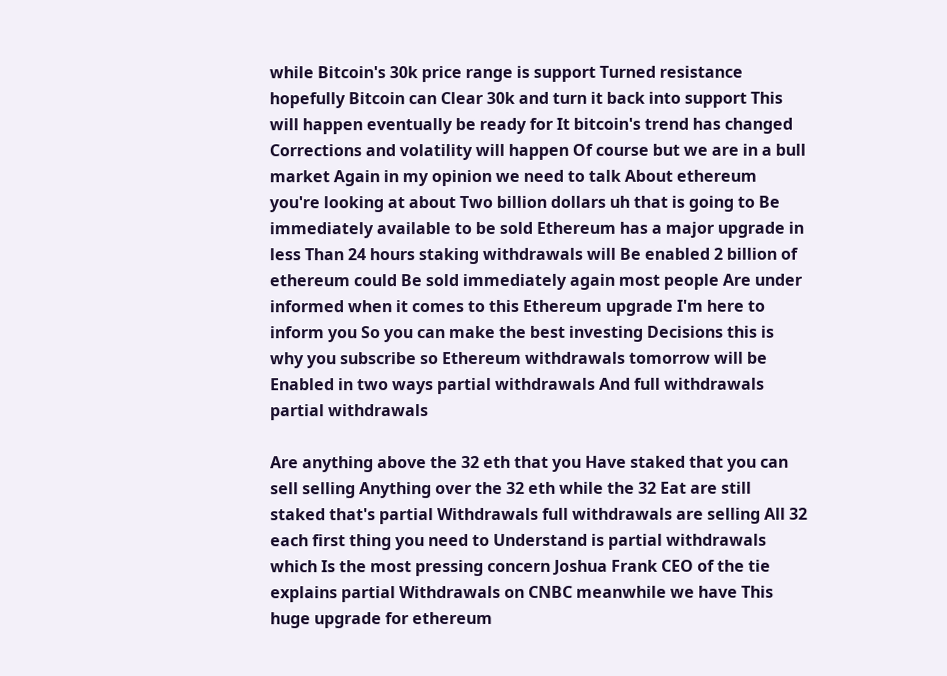while Bitcoin's 30k price range is support Turned resistance hopefully Bitcoin can Clear 30k and turn it back into support This will happen eventually be ready for It bitcoin's trend has changed Corrections and volatility will happen Of course but we are in a bull market Again in my opinion we need to talk About ethereum you're looking at about Two billion dollars uh that is going to Be immediately available to be sold Ethereum has a major upgrade in less Than 24 hours staking withdrawals will Be enabled 2 billion of ethereum could Be sold immediately again most people Are under informed when it comes to this Ethereum upgrade I'm here to inform you So you can make the best investing Decisions this is why you subscribe so Ethereum withdrawals tomorrow will be Enabled in two ways partial withdrawals And full withdrawals partial withdrawals

Are anything above the 32 eth that you Have staked that you can sell selling Anything over the 32 eth while the 32 Eat are still staked that's partial Withdrawals full withdrawals are selling All 32 each first thing you need to Understand is partial withdrawals which Is the most pressing concern Joshua Frank CEO of the tie explains partial Withdrawals on CNBC meanwhile we have This huge upgrade for ethereum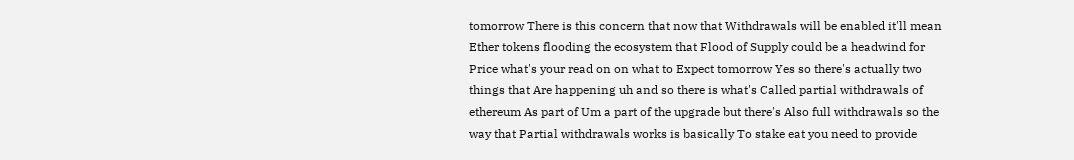tomorrow There is this concern that now that Withdrawals will be enabled it'll mean Ether tokens flooding the ecosystem that Flood of Supply could be a headwind for Price what's your read on on what to Expect tomorrow Yes so there's actually two things that Are happening uh and so there is what's Called partial withdrawals of ethereum As part of Um a part of the upgrade but there's Also full withdrawals so the way that Partial withdrawals works is basically To stake eat you need to provide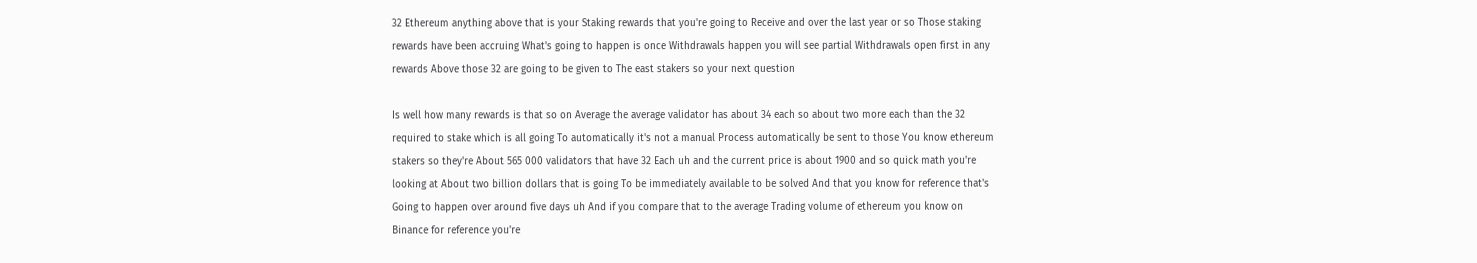32 Ethereum anything above that is your Staking rewards that you're going to Receive and over the last year or so Those staking rewards have been accruing What's going to happen is once Withdrawals happen you will see partial Withdrawals open first in any rewards Above those 32 are going to be given to The east stakers so your next question

Is well how many rewards is that so on Average the average validator has about 34 each so about two more each than the 32 required to stake which is all going To automatically it's not a manual Process automatically be sent to those You know ethereum stakers so they're About 565 000 validators that have 32 Each uh and the current price is about 1900 and so quick math you're looking at About two billion dollars that is going To be immediately available to be solved And that you know for reference that's Going to happen over around five days uh And if you compare that to the average Trading volume of ethereum you know on Binance for reference you're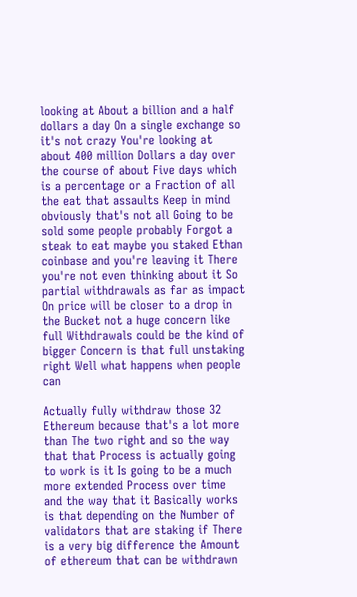looking at About a billion and a half dollars a day On a single exchange so it's not crazy You're looking at about 400 million Dollars a day over the course of about Five days which is a percentage or a Fraction of all the eat that assaults Keep in mind obviously that's not all Going to be sold some people probably Forgot a steak to eat maybe you staked Ethan coinbase and you're leaving it There you're not even thinking about it So partial withdrawals as far as impact On price will be closer to a drop in the Bucket not a huge concern like full Withdrawals could be the kind of bigger Concern is that full unstaking right Well what happens when people can

Actually fully withdraw those 32 Ethereum because that's a lot more than The two right and so the way that that Process is actually going to work is it Is going to be a much more extended Process over time and the way that it Basically works is that depending on the Number of validators that are staking if There is a very big difference the Amount of ethereum that can be withdrawn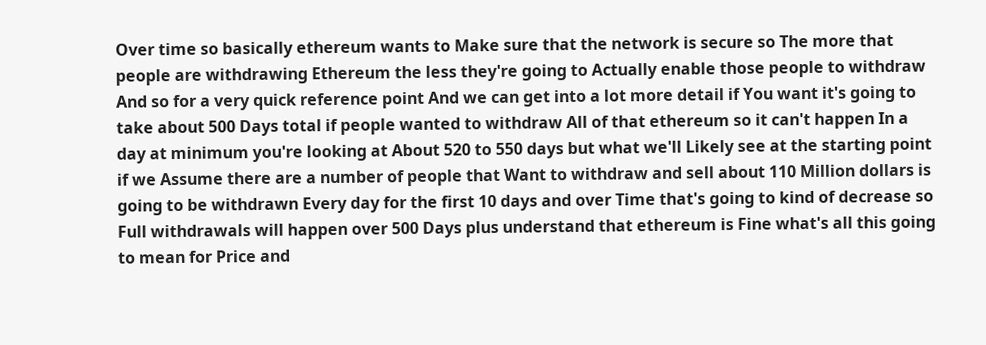Over time so basically ethereum wants to Make sure that the network is secure so The more that people are withdrawing Ethereum the less they're going to Actually enable those people to withdraw And so for a very quick reference point And we can get into a lot more detail if You want it's going to take about 500 Days total if people wanted to withdraw All of that ethereum so it can't happen In a day at minimum you're looking at About 520 to 550 days but what we'll Likely see at the starting point if we Assume there are a number of people that Want to withdraw and sell about 110 Million dollars is going to be withdrawn Every day for the first 10 days and over Time that's going to kind of decrease so Full withdrawals will happen over 500 Days plus understand that ethereum is Fine what's all this going to mean for Price and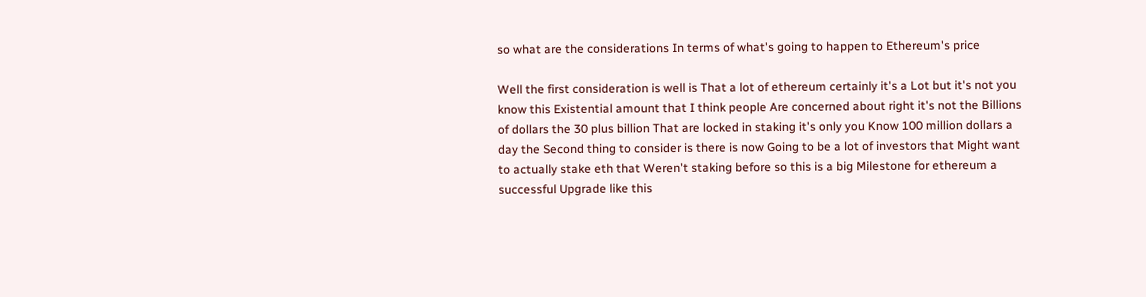so what are the considerations In terms of what's going to happen to Ethereum's price

Well the first consideration is well is That a lot of ethereum certainly it's a Lot but it's not you know this Existential amount that I think people Are concerned about right it's not the Billions of dollars the 30 plus billion That are locked in staking it's only you Know 100 million dollars a day the Second thing to consider is there is now Going to be a lot of investors that Might want to actually stake eth that Weren't staking before so this is a big Milestone for ethereum a successful Upgrade like this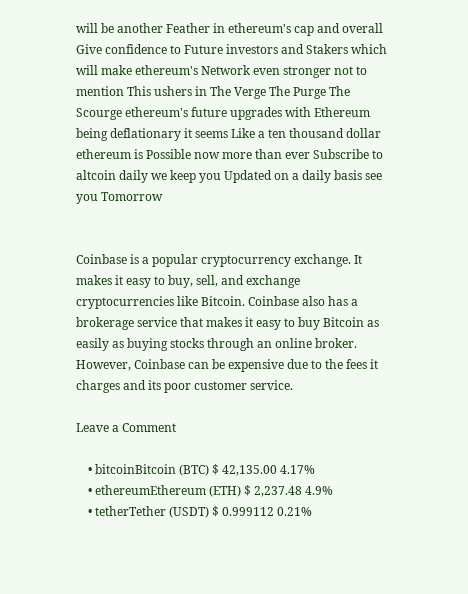will be another Feather in ethereum's cap and overall Give confidence to Future investors and Stakers which will make ethereum's Network even stronger not to mention This ushers in The Verge The Purge The Scourge ethereum's future upgrades with Ethereum being deflationary it seems Like a ten thousand dollar ethereum is Possible now more than ever Subscribe to altcoin daily we keep you Updated on a daily basis see you Tomorrow


Coinbase is a popular cryptocurrency exchange. It makes it easy to buy, sell, and exchange cryptocurrencies like Bitcoin. Coinbase also has a brokerage service that makes it easy to buy Bitcoin as easily as buying stocks through an online broker. However, Coinbase can be expensive due to the fees it charges and its poor customer service.

Leave a Comment

    • bitcoinBitcoin (BTC) $ 42,135.00 4.17%
    • ethereumEthereum (ETH) $ 2,237.48 4.9%
    • tetherTether (USDT) $ 0.999112 0.21%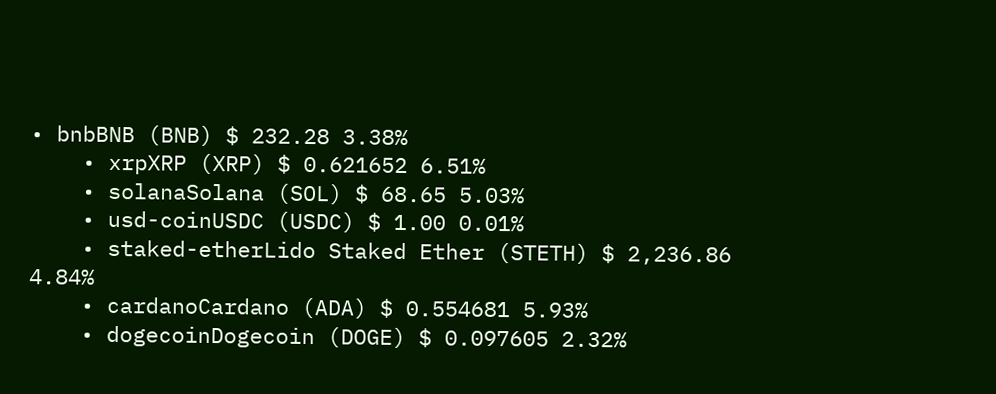• bnbBNB (BNB) $ 232.28 3.38%
    • xrpXRP (XRP) $ 0.621652 6.51%
    • solanaSolana (SOL) $ 68.65 5.03%
    • usd-coinUSDC (USDC) $ 1.00 0.01%
    • staked-etherLido Staked Ether (STETH) $ 2,236.86 4.84%
    • cardanoCardano (ADA) $ 0.554681 5.93%
    • dogecoinDogecoin (DOGE) $ 0.097605 2.32%